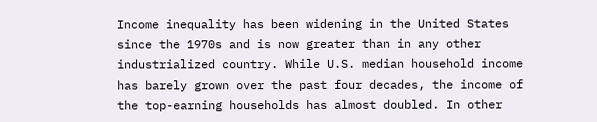Income inequality has been widening in the United States since the 1970s and is now greater than in any other industrialized country. While U.S. median household income has barely grown over the past four decades, the income of the top-earning households has almost doubled. In other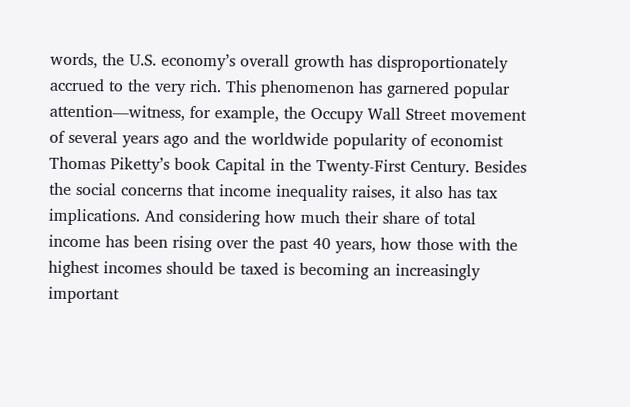words, the U.S. economy’s overall growth has disproportionately accrued to the very rich. This phenomenon has garnered popular attention—witness, for example, the Occupy Wall Street movement of several years ago and the worldwide popularity of economist Thomas Piketty’s book Capital in the Twenty-First Century. Besides the social concerns that income inequality raises, it also has tax implications. And considering how much their share of total income has been rising over the past 40 years, how those with the highest incomes should be taxed is becoming an increasingly important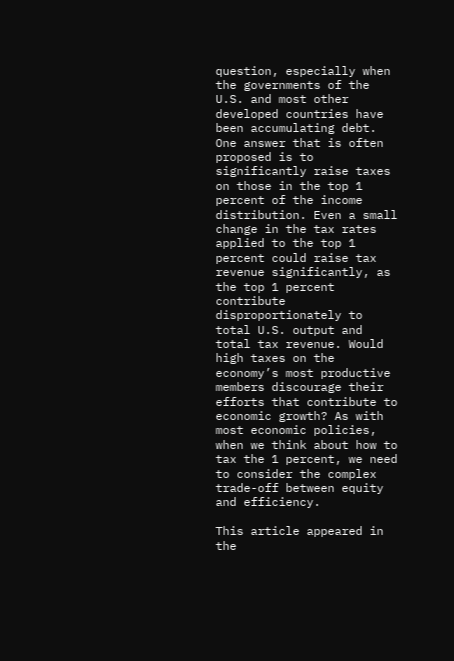question, especially when the governments of the U.S. and most other developed countries have been accumulating debt. One answer that is often proposed is to significantly raise taxes on those in the top 1 percent of the income distribution. Even a small change in the tax rates applied to the top 1 percent could raise tax revenue significantly, as the top 1 percent contribute disproportionately to total U.S. output and total tax revenue. Would high taxes on the economy’s most productive members discourage their efforts that contribute to economic growth? As with most economic policies, when we think about how to tax the 1 percent, we need to consider the complex trade-off between equity and efficiency.

This article appeared in the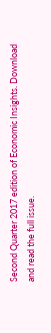Second Quarter 2017 edition of Economic Insights. Download and read the full issue.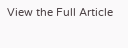View the Full Article